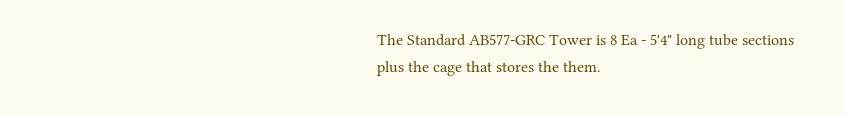The Standard AB577-GRC Tower is 8 Ea - 5'4" long tube sections plus the cage that stores the them.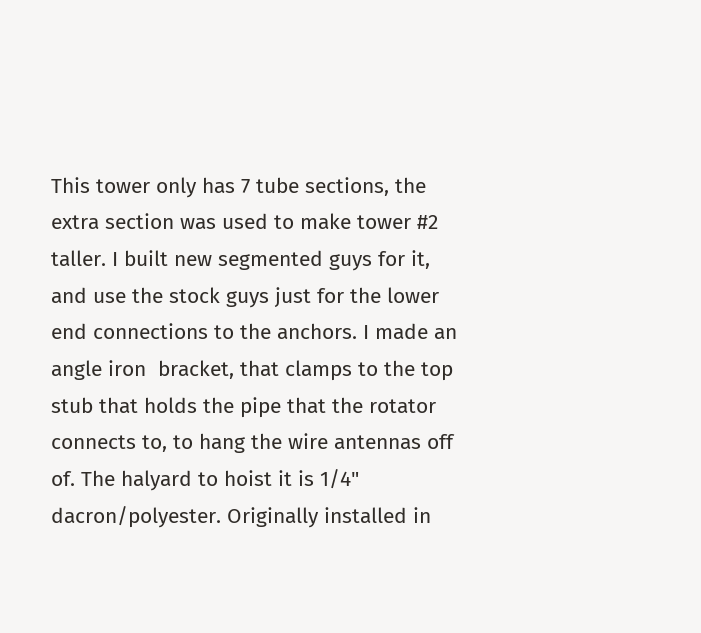This tower only has 7 tube sections, the extra section was used to make tower #2 taller. I built new segmented guys for it, and use the stock guys just for the lower end connections to the anchors. I made an angle iron  bracket, that clamps to the top stub that holds the pipe that the rotator connects to, to hang the wire antennas off of. The halyard to hoist it is 1/4" dacron/polyester. Originally installed in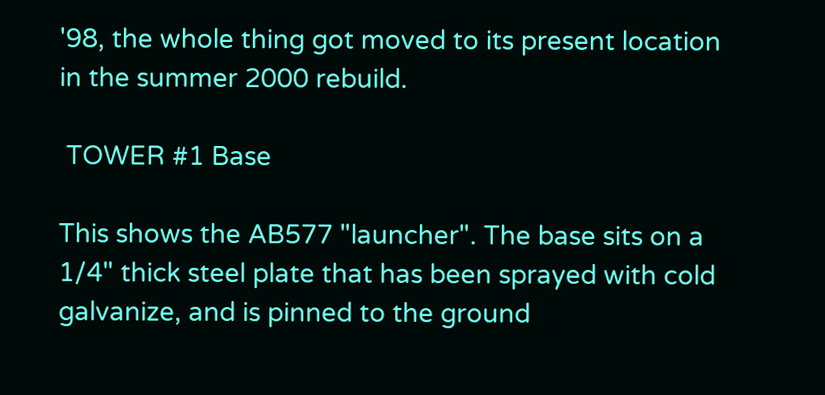'98, the whole thing got moved to its present location in the summer 2000 rebuild.

 TOWER #1 Base

This shows the AB577 "launcher". The base sits on a 1/4" thick steel plate that has been sprayed with cold galvanize, and is pinned to the ground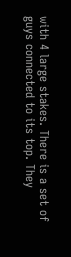with 4 large stakes. There is a set of guys connected to its top. They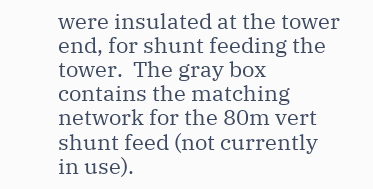were insulated at the tower end, for shunt feeding the tower.  The gray box contains the matching network for the 80m vert shunt feed (not currently in use).